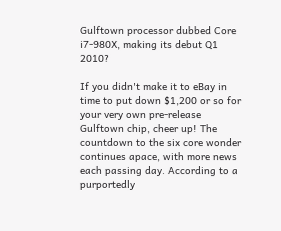Gulftown processor dubbed Core i7-980X, making its debut Q1 2010?

If you didn't make it to eBay in time to put down $1,200 or so for your very own pre-release Gulftown chip, cheer up! The countdown to the six core wonder continues apace, with more news each passing day. According to a purportedly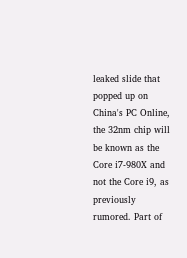leaked slide that popped up on China's PC Online, the 32nm chip will be known as the Core i7-980X and not the Core i9, as previously rumored. Part of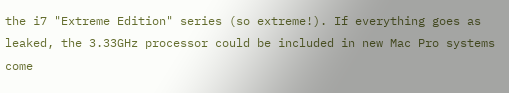the i7 "Extreme Edition" series (so extreme!). If everything goes as leaked, the 3.33GHz processor could be included in new Mac Pro systems come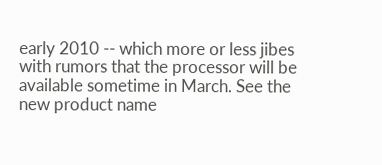early 2010 -- which more or less jibes with rumors that the processor will be available sometime in March. See the new product name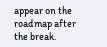appear on the roadmap after the break.